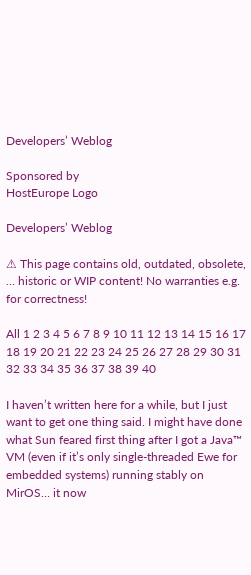Developers’ Weblog

Sponsored by
HostEurope Logo

Developers’ Weblog

⚠ This page contains old, outdated, obsolete, … historic or WIP content! No warranties e.g. for correctness!

All 1 2 3 4 5 6 7 8 9 10 11 12 13 14 15 16 17 18 19 20 21 22 23 24 25 26 27 28 29 30 31 32 33 34 35 36 37 38 39 40

I haven’t written here for a while, but I just want to get one thing said. I might have done what Sun feared first thing after I got a Java™ VM (even if it’s only single-threaded Ewe for embedded systems) running stably on MirOS… it now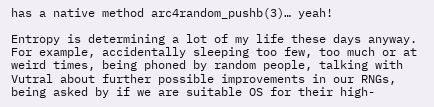has a native method arc4random_pushb(3)… yeah!

Entropy is determining a lot of my life these days anyway. For example, accidentally sleeping too few, too much or at weird times, being phoned by random people, talking with Vutral about further possible improvements in our RNGs, being asked by if we are suitable OS for their high-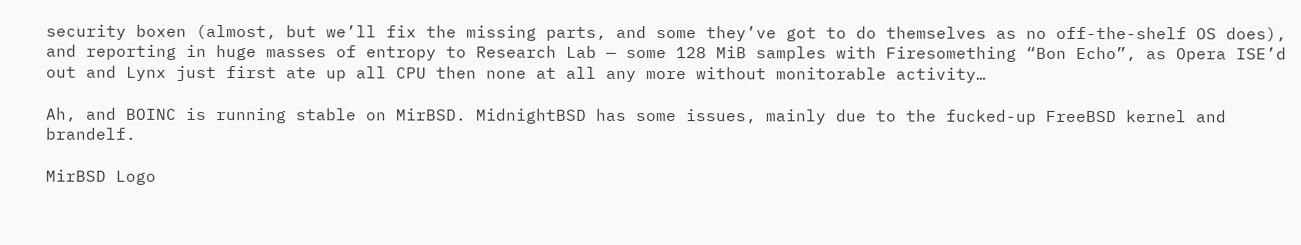security boxen (almost, but we’ll fix the missing parts, and some they’ve got to do themselves as no off-the-shelf OS does), and reporting in huge masses of entropy to Research Lab — some 128 MiB samples with Firesomething “Bon Echo”, as Opera ISE’d out and Lynx just first ate up all CPU then none at all any more without monitorable activity…

Ah, and BOINC is running stable on MirBSD. MidnightBSD has some issues, mainly due to the fucked-up FreeBSD kernel and brandelf.

MirBSD Logo